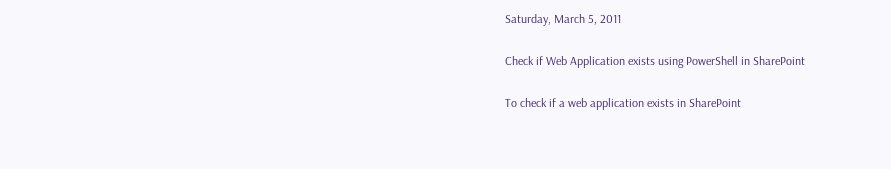Saturday, March 5, 2011

Check if Web Application exists using PowerShell in SharePoint

To check if a web application exists in SharePoint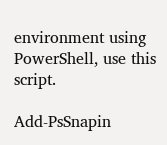environment using PowerShell, use this script.

Add-PsSnapin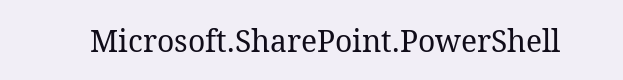Microsoft.SharePoint.PowerShell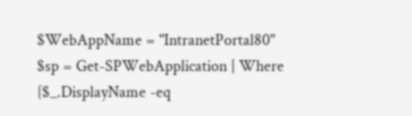$WebAppName = "IntranetPortal80"
$sp = Get-SPWebApplication | Where {$_.DisplayName -eq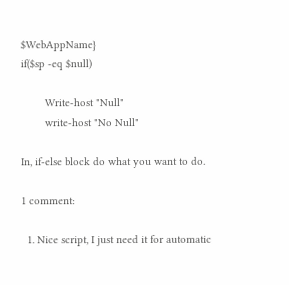$WebAppName}
if($sp -eq $null)

        Write-host "Null"
        write-host "No Null"

In, if-else block do what you want to do.

1 comment:

  1. Nice script, I just need it for automatic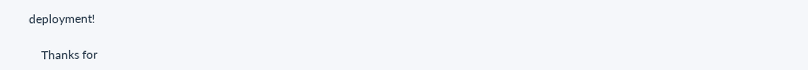deployment!

    Thanks for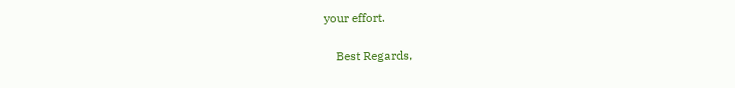your effort.

    Best Regards,